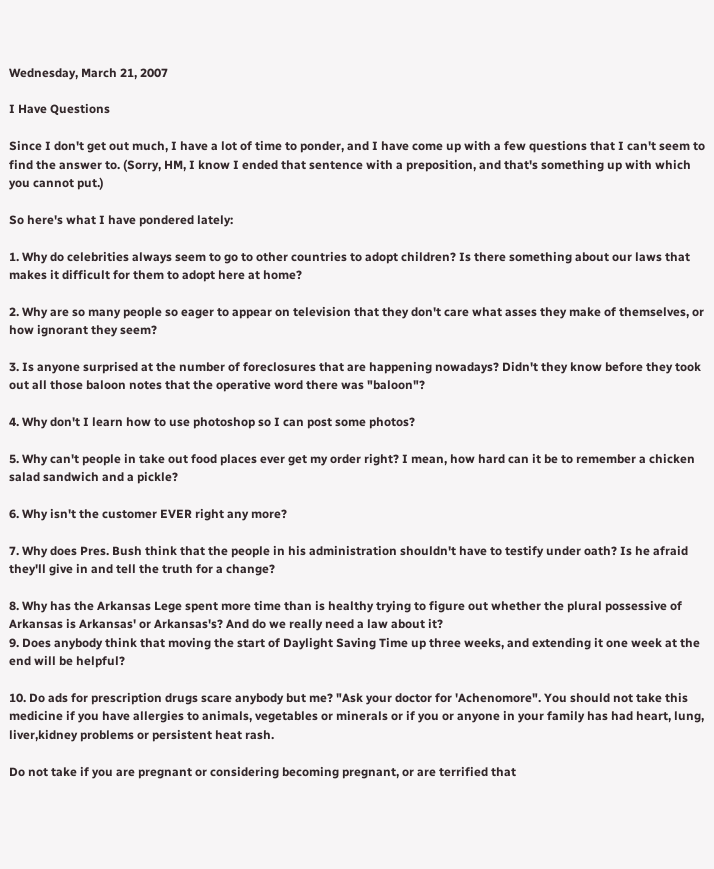Wednesday, March 21, 2007

I Have Questions

Since I don't get out much, I have a lot of time to ponder, and I have come up with a few questions that I can't seem to find the answer to. (Sorry, HM, I know I ended that sentence with a preposition, and that's something up with which you cannot put.)

So here's what I have pondered lately:

1. Why do celebrities always seem to go to other countries to adopt children? Is there something about our laws that makes it difficult for them to adopt here at home?

2. Why are so many people so eager to appear on television that they don't care what asses they make of themselves, or how ignorant they seem?

3. Is anyone surprised at the number of foreclosures that are happening nowadays? Didn't they know before they took out all those baloon notes that the operative word there was "baloon"?

4. Why don't I learn how to use photoshop so I can post some photos?

5. Why can't people in take out food places ever get my order right? I mean, how hard can it be to remember a chicken salad sandwich and a pickle?

6. Why isn't the customer EVER right any more?

7. Why does Pres. Bush think that the people in his administration shouldn't have to testify under oath? Is he afraid they'll give in and tell the truth for a change?

8. Why has the Arkansas Lege spent more time than is healthy trying to figure out whether the plural possessive of Arkansas is Arkansas' or Arkansas's? And do we really need a law about it?
9. Does anybody think that moving the start of Daylight Saving Time up three weeks, and extending it one week at the end will be helpful?

10. Do ads for prescription drugs scare anybody but me? "Ask your doctor for 'Achenomore". You should not take this medicine if you have allergies to animals, vegetables or minerals or if you or anyone in your family has had heart, lung, liver,kidney problems or persistent heat rash.

Do not take if you are pregnant or considering becoming pregnant, or are terrified that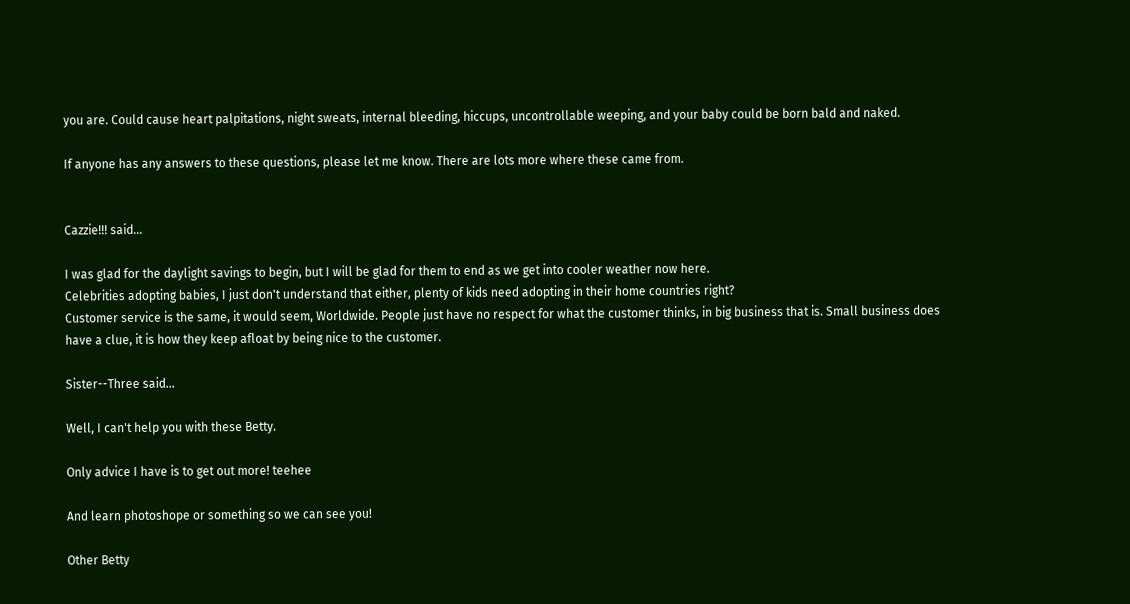you are. Could cause heart palpitations, night sweats, internal bleeding, hiccups, uncontrollable weeping, and your baby could be born bald and naked.

If anyone has any answers to these questions, please let me know. There are lots more where these came from.


Cazzie!!! said...

I was glad for the daylight savings to begin, but I will be glad for them to end as we get into cooler weather now here.
Celebrities adopting babies, I just don't understand that either, plenty of kids need adopting in their home countries right?
Customer service is the same, it would seem, Worldwide. People just have no respect for what the customer thinks, in big business that is. Small business does have a clue, it is how they keep afloat by being nice to the customer.

Sister--Three said...

Well, I can't help you with these Betty.

Only advice I have is to get out more! teehee

And learn photoshope or something so we can see you!

Other Betty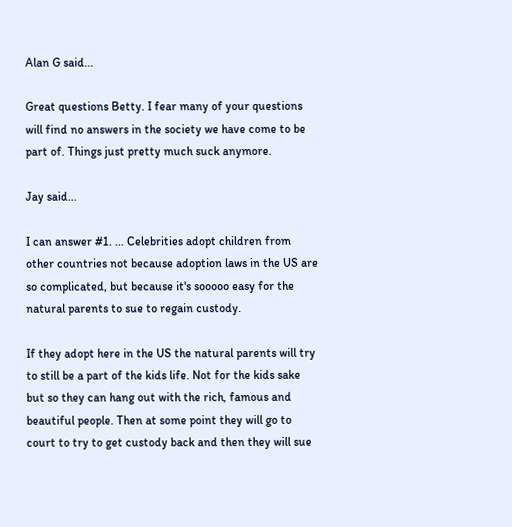Alan G said...

Great questions Betty. I fear many of your questions will find no answers in the society we have come to be part of. Things just pretty much suck anymore.

Jay said...

I can answer #1. ... Celebrities adopt children from other countries not because adoption laws in the US are so complicated, but because it's sooooo easy for the natural parents to sue to regain custody.

If they adopt here in the US the natural parents will try to still be a part of the kids life. Not for the kids sake but so they can hang out with the rich, famous and beautiful people. Then at some point they will go to court to try to get custody back and then they will sue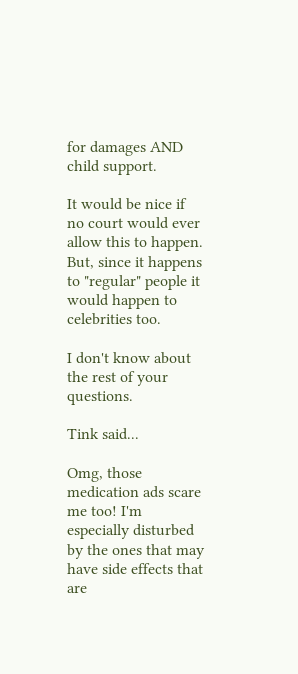for damages AND child support.

It would be nice if no court would ever allow this to happen. But, since it happens to "regular" people it would happen to celebrities too.

I don't know about the rest of your questions.

Tink said...

Omg, those medication ads scare me too! I'm especially disturbed by the ones that may have side effects that are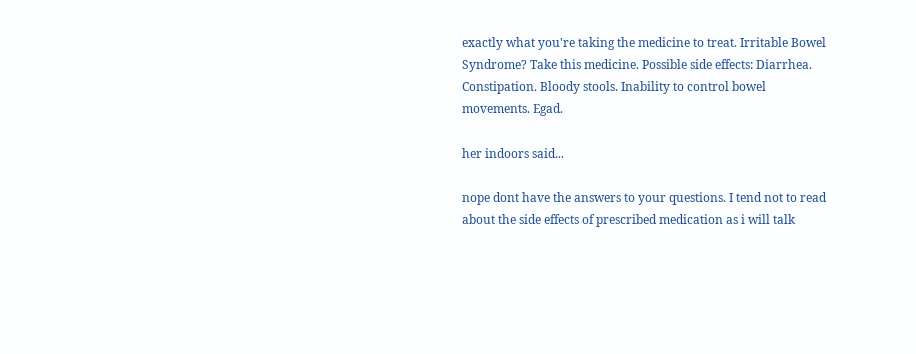exactly what you're taking the medicine to treat. Irritable Bowel Syndrome? Take this medicine. Possible side effects: Diarrhea. Constipation. Bloody stools. Inability to control bowel movements. Egad.

her indoors said...

nope dont have the answers to your questions. I tend not to read about the side effects of prescribed medication as i will talk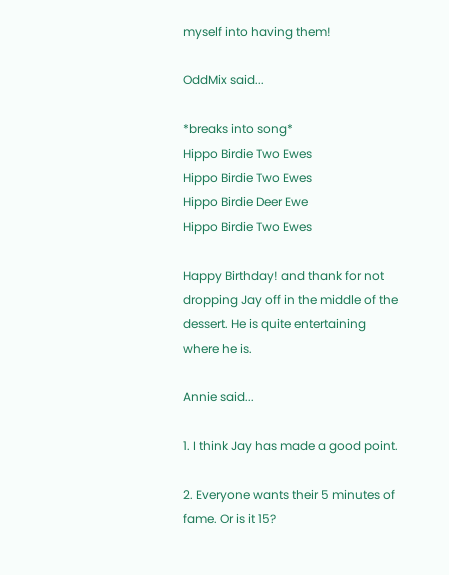myself into having them!

OddMix said...

*breaks into song*
Hippo Birdie Two Ewes
Hippo Birdie Two Ewes
Hippo Birdie Deer Ewe
Hippo Birdie Two Ewes

Happy Birthday! and thank for not dropping Jay off in the middle of the dessert. He is quite entertaining where he is.

Annie said...

1. I think Jay has made a good point.

2. Everyone wants their 5 minutes of fame. Or is it 15?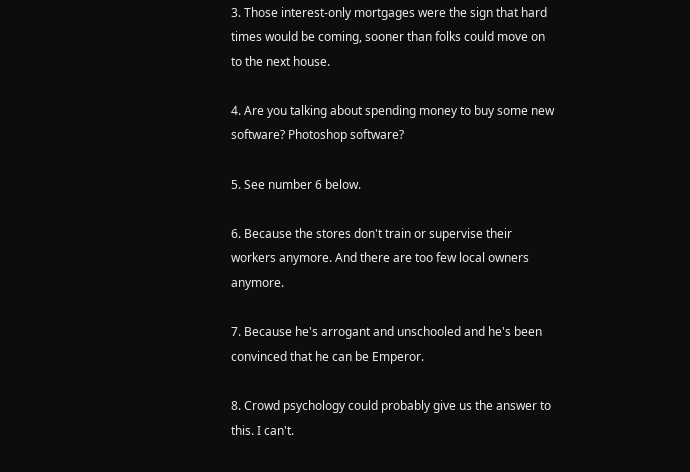3. Those interest-only mortgages were the sign that hard times would be coming, sooner than folks could move on to the next house.

4. Are you talking about spending money to buy some new software? Photoshop software?

5. See number 6 below.

6. Because the stores don't train or supervise their workers anymore. And there are too few local owners anymore.

7. Because he's arrogant and unschooled and he's been convinced that he can be Emperor.

8. Crowd psychology could probably give us the answer to this. I can't.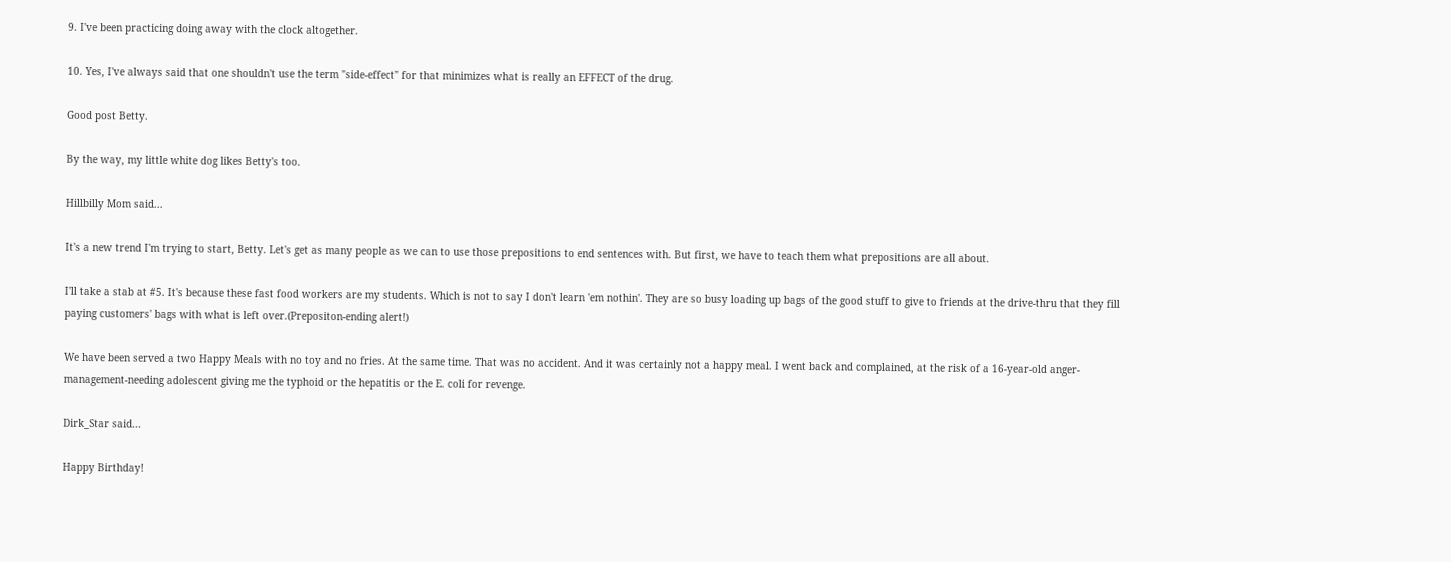9. I've been practicing doing away with the clock altogether.

10. Yes, I've always said that one shouldn't use the term "side-effect" for that minimizes what is really an EFFECT of the drug.

Good post Betty.

By the way, my little white dog likes Betty's too.

Hillbilly Mom said...

It's a new trend I'm trying to start, Betty. Let's get as many people as we can to use those prepositions to end sentences with. But first, we have to teach them what prepositions are all about.

I'll take a stab at #5. It's because these fast food workers are my students. Which is not to say I don't learn 'em nothin'. They are so busy loading up bags of the good stuff to give to friends at the drive-thru that they fill paying customers' bags with what is left over.(Prepositon-ending alert!)

We have been served a two Happy Meals with no toy and no fries. At the same time. That was no accident. And it was certainly not a happy meal. I went back and complained, at the risk of a 16-year-old anger-management-needing adolescent giving me the typhoid or the hepatitis or the E. coli for revenge.

Dirk_Star said...

Happy Birthday!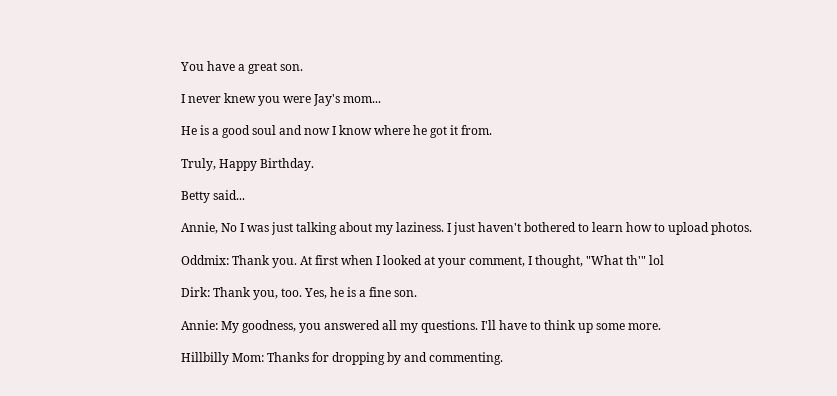You have a great son.

I never knew you were Jay's mom...

He is a good soul and now I know where he got it from.

Truly, Happy Birthday.

Betty said...

Annie, No I was just talking about my laziness. I just haven't bothered to learn how to upload photos.

Oddmix: Thank you. At first when I looked at your comment, I thought, "What th'" lol

Dirk: Thank you, too. Yes, he is a fine son.

Annie: My goodness, you answered all my questions. I'll have to think up some more.

Hillbilly Mom: Thanks for dropping by and commenting.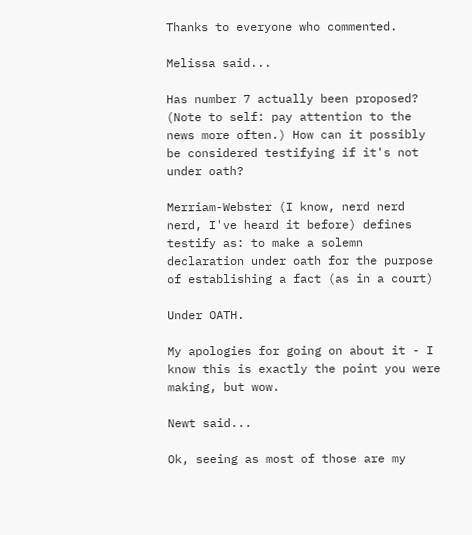Thanks to everyone who commented.

Melissa said...

Has number 7 actually been proposed? (Note to self: pay attention to the news more often.) How can it possibly be considered testifying if it's not under oath?

Merriam-Webster (I know, nerd nerd nerd, I've heard it before) defines testify as: to make a solemn declaration under oath for the purpose of establishing a fact (as in a court)

Under OATH.

My apologies for going on about it - I know this is exactly the point you were making, but wow.

Newt said...

Ok, seeing as most of those are my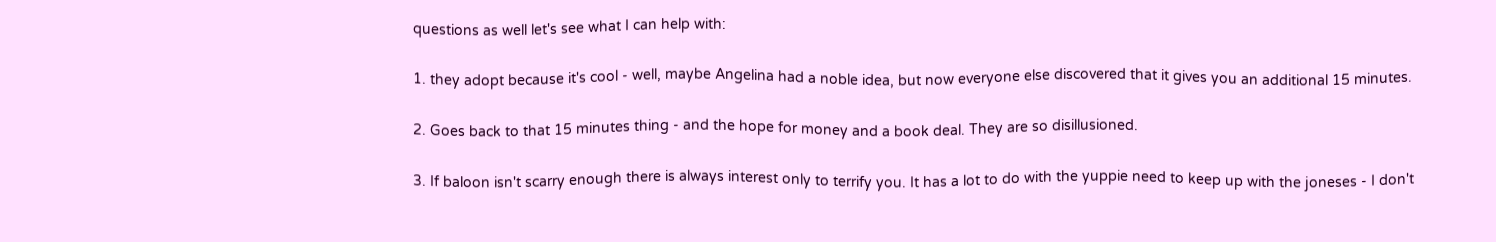questions as well let's see what I can help with:

1. they adopt because it's cool - well, maybe Angelina had a noble idea, but now everyone else discovered that it gives you an additional 15 minutes.

2. Goes back to that 15 minutes thing - and the hope for money and a book deal. They are so disillusioned.

3. If baloon isn't scarry enough there is always interest only to terrify you. It has a lot to do with the yuppie need to keep up with the joneses - I don't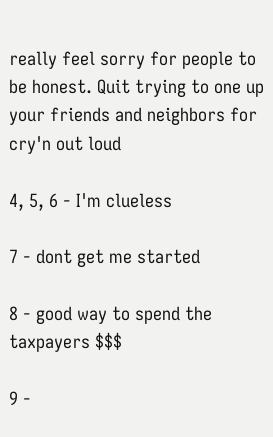really feel sorry for people to be honest. Quit trying to one up your friends and neighbors for cry'n out loud

4, 5, 6 - I'm clueless

7 - dont get me started

8 - good way to spend the taxpayers $$$

9 -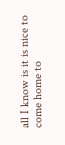all I know is it is nice to come home to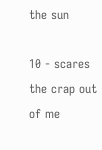the sun

10 - scares the crap out of me